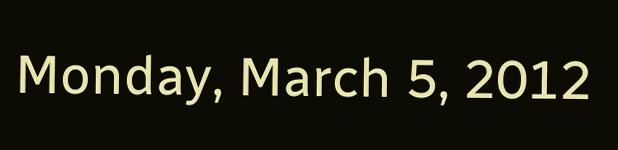Monday, March 5, 2012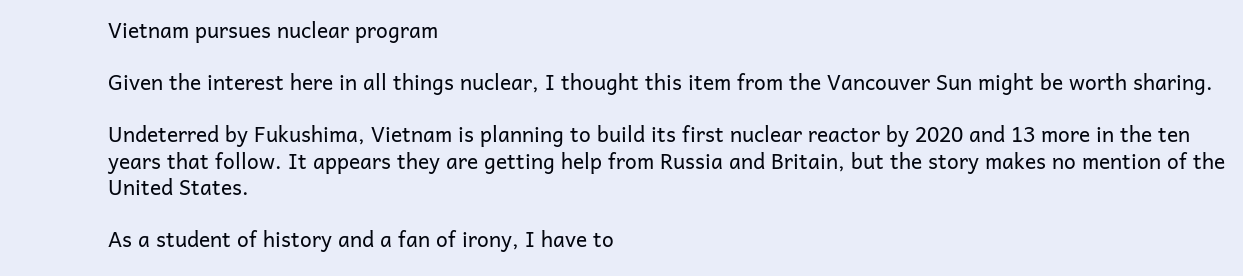Vietnam pursues nuclear program

Given the interest here in all things nuclear, I thought this item from the Vancouver Sun might be worth sharing.

Undeterred by Fukushima, Vietnam is planning to build its first nuclear reactor by 2020 and 13 more in the ten years that follow. It appears they are getting help from Russia and Britain, but the story makes no mention of the United States.

As a student of history and a fan of irony, I have to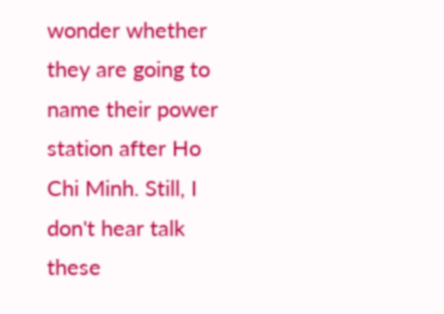wonder whether they are going to name their power station after Ho Chi Minh. Still, I don't hear talk these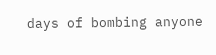days of bombing anyone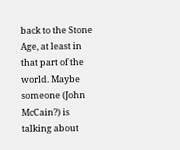back to the Stone Age, at least in that part of the world. Maybe someone (John McCain?) is talking about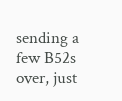sending a few B52s over, just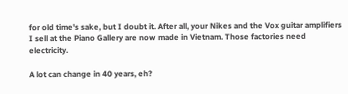for old time's sake, but I doubt it. After all, your Nikes and the Vox guitar amplifiers I sell at the Piano Gallery are now made in Vietnam. Those factories need electricity.

A lot can change in 40 years, eh?